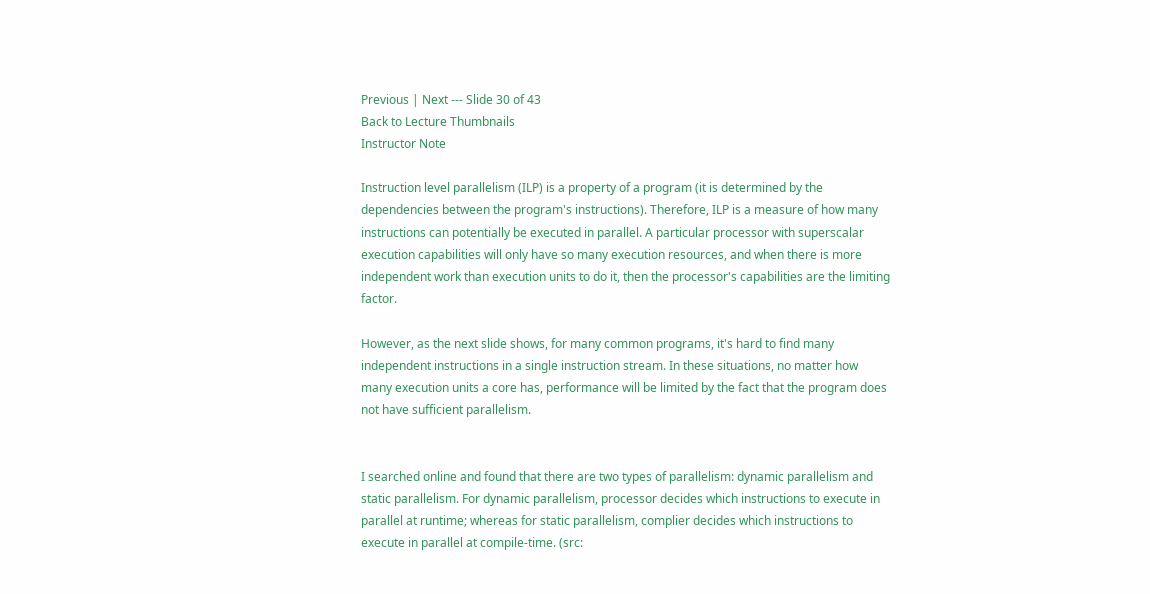Previous | Next --- Slide 30 of 43
Back to Lecture Thumbnails
Instructor Note

Instruction level parallelism (ILP) is a property of a program (it is determined by the dependencies between the program's instructions). Therefore, ILP is a measure of how many instructions can potentially be executed in parallel. A particular processor with superscalar execution capabilities will only have so many execution resources, and when there is more independent work than execution units to do it, then the processor's capabilities are the limiting factor.

However, as the next slide shows, for many common programs, it's hard to find many independent instructions in a single instruction stream. In these situations, no matter how many execution units a core has, performance will be limited by the fact that the program does not have sufficient parallelism.


I searched online and found that there are two types of parallelism: dynamic parallelism and static parallelism. For dynamic parallelism, processor decides which instructions to execute in parallel at runtime; whereas for static parallelism, complier decides which instructions to execute in parallel at compile-time. (src: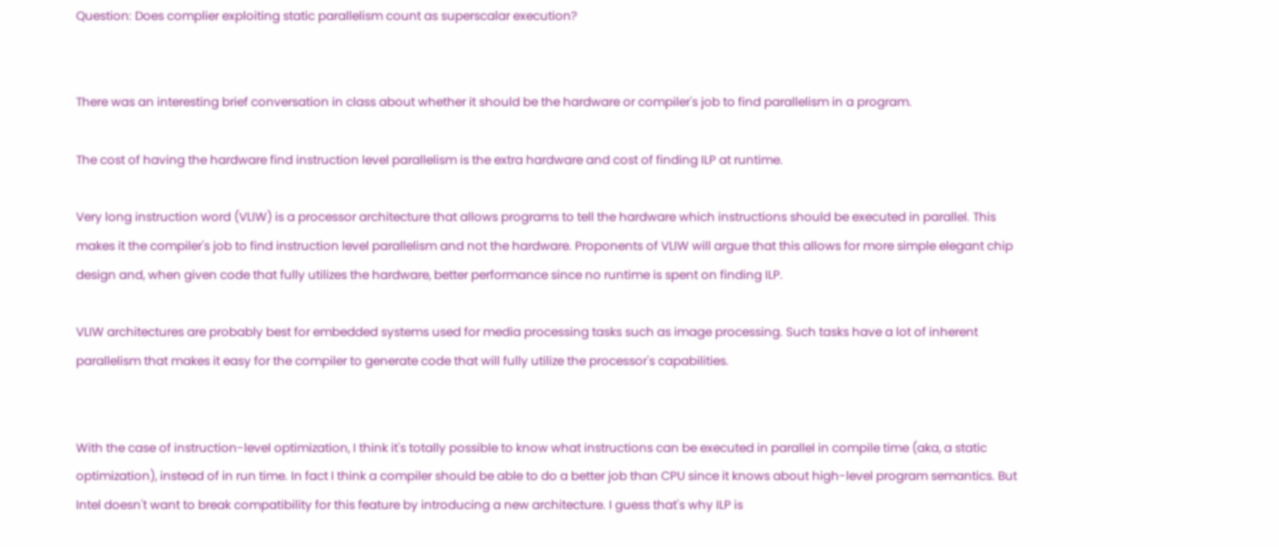Question: Does complier exploiting static parallelism count as superscalar execution?


There was an interesting brief conversation in class about whether it should be the hardware or compiler's job to find parallelism in a program.

The cost of having the hardware find instruction level parallelism is the extra hardware and cost of finding ILP at runtime.

Very long instruction word (VLIW) is a processor architecture that allows programs to tell the hardware which instructions should be executed in parallel. This makes it the compiler's job to find instruction level parallelism and not the hardware. Proponents of VLIW will argue that this allows for more simple elegant chip design and, when given code that fully utilizes the hardware, better performance since no runtime is spent on finding ILP.

VLIW architectures are probably best for embedded systems used for media processing tasks such as image processing. Such tasks have a lot of inherent parallelism that makes it easy for the compiler to generate code that will fully utilize the processor's capabilities.


With the case of instruction-level optimization, I think it's totally possible to know what instructions can be executed in parallel in compile time (aka, a static optimization), instead of in run time. In fact I think a compiler should be able to do a better job than CPU since it knows about high-level program semantics. But Intel doesn't want to break compatibility for this feature by introducing a new architecture. I guess that's why ILP is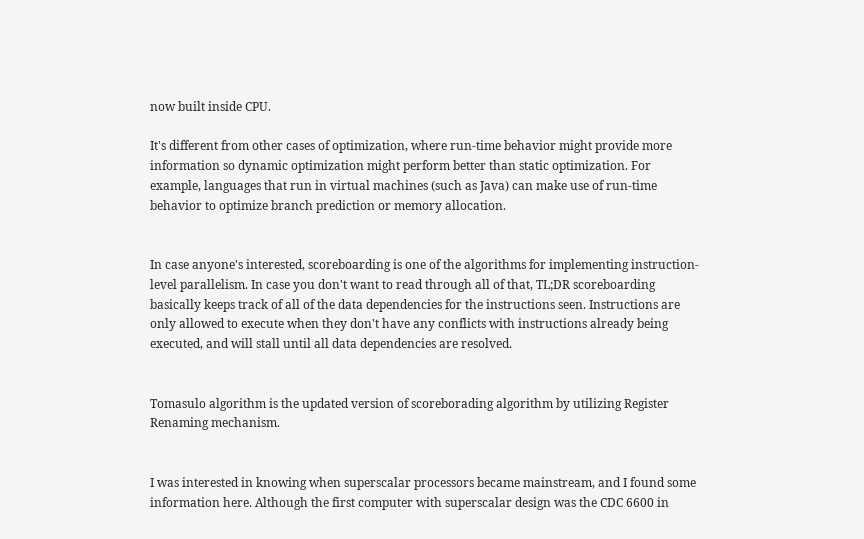now built inside CPU.

It's different from other cases of optimization, where run-time behavior might provide more information so dynamic optimization might perform better than static optimization. For example, languages that run in virtual machines (such as Java) can make use of run-time behavior to optimize branch prediction or memory allocation.


In case anyone's interested, scoreboarding is one of the algorithms for implementing instruction-level parallelism. In case you don't want to read through all of that, TL;DR scoreboarding basically keeps track of all of the data dependencies for the instructions seen. Instructions are only allowed to execute when they don't have any conflicts with instructions already being executed, and will stall until all data dependencies are resolved.


Tomasulo algorithm is the updated version of scoreborading algorithm by utilizing Register Renaming mechanism.


I was interested in knowing when superscalar processors became mainstream, and I found some information here. Although the first computer with superscalar design was the CDC 6600 in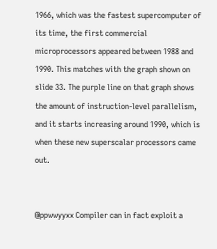1966, which was the fastest supercomputer of its time, the first commercial microprocessors appeared between 1988 and 1990. This matches with the graph shown on slide 33. The purple line on that graph shows the amount of instruction-level parallelism, and it starts increasing around 1990, which is when these new superscalar processors came out.


@ppwwyyxx Compiler can in fact exploit a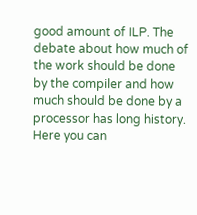good amount of ILP. The debate about how much of the work should be done by the compiler and how much should be done by a processor has long history. Here you can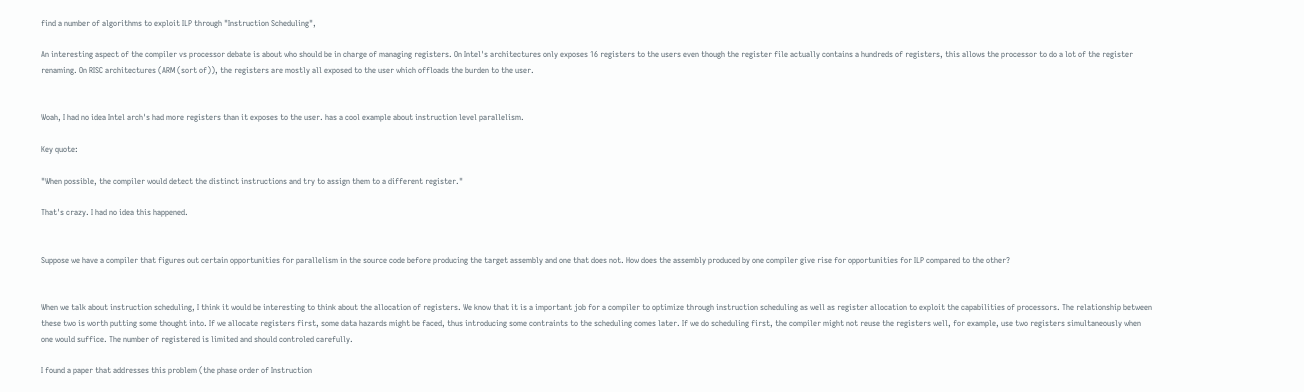find a number of algorithms to exploit ILP through "Instruction Scheduling",

An interesting aspect of the compiler vs processor debate is about who should be in charge of managing registers. On Intel's architectures only exposes 16 registers to the users even though the register file actually contains a hundreds of registers, this allows the processor to do a lot of the register renaming. On RISC architectures (ARM (sort of)), the registers are mostly all exposed to the user which offloads the burden to the user.


Woah, I had no idea Intel arch's had more registers than it exposes to the user. has a cool example about instruction level parallelism.

Key quote:

"When possible, the compiler would detect the distinct instructions and try to assign them to a different register."

That's crazy. I had no idea this happened.


Suppose we have a compiler that figures out certain opportunities for parallelism in the source code before producing the target assembly and one that does not. How does the assembly produced by one compiler give rise for opportunities for ILP compared to the other?


When we talk about instruction scheduling, I think it would be interesting to think about the allocation of registers. We know that it is a important job for a compiler to optimize through instruction scheduling as well as register allocation to exploit the capabilities of processors. The relationship between these two is worth putting some thought into. If we allocate registers first, some data hazards might be faced, thus introducing some contraints to the scheduling comes later. If we do scheduling first, the compiler might not reuse the registers well, for example, use two registers simultaneously when one would suffice. The number of registered is limited and should controled carefully.

I found a paper that addresses this problem (the phase order of Instruction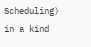Scheduling) in a kind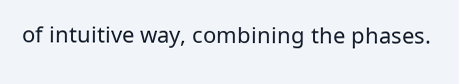of intuitive way, combining the phases.